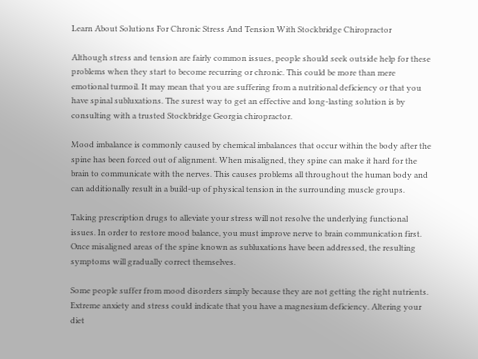Learn About Solutions For Chronic Stress And Tension With Stockbridge Chiropractor

Although stress and tension are fairly common issues, people should seek outside help for these problems when they start to become recurring or chronic. This could be more than mere emotional turmoil. It may mean that you are suffering from a nutritional deficiency or that you have spinal subluxations. The surest way to get an effective and long-lasting solution is by consulting with a trusted Stockbridge Georgia chiropractor.

Mood imbalance is commonly caused by chemical imbalances that occur within the body after the spine has been forced out of alignment. When misaligned, they spine can make it hard for the brain to communicate with the nerves. This causes problems all throughout the human body and can additionally result in a build-up of physical tension in the surrounding muscle groups.

Taking prescription drugs to alleviate your stress will not resolve the underlying functional issues. In order to restore mood balance, you must improve nerve to brain communication first. Once misaligned areas of the spine known as subluxations have been addressed, the resulting symptoms will gradually correct themselves.

Some people suffer from mood disorders simply because they are not getting the right nutrients. Extreme anxiety and stress could indicate that you have a magnesium deficiency. Altering your diet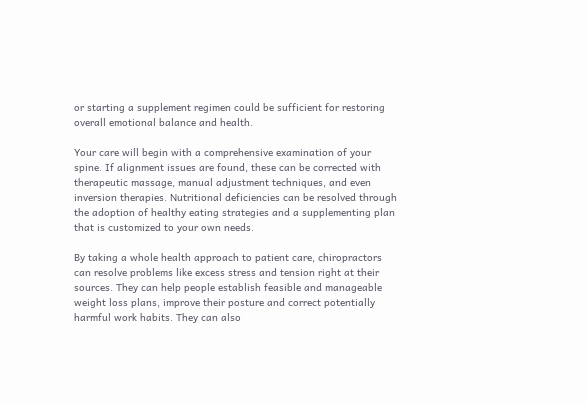or starting a supplement regimen could be sufficient for restoring overall emotional balance and health.

Your care will begin with a comprehensive examination of your spine. If alignment issues are found, these can be corrected with therapeutic massage, manual adjustment techniques, and even inversion therapies. Nutritional deficiencies can be resolved through the adoption of healthy eating strategies and a supplementing plan that is customized to your own needs.

By taking a whole health approach to patient care, chiropractors can resolve problems like excess stress and tension right at their sources. They can help people establish feasible and manageable weight loss plans, improve their posture and correct potentially harmful work habits. They can also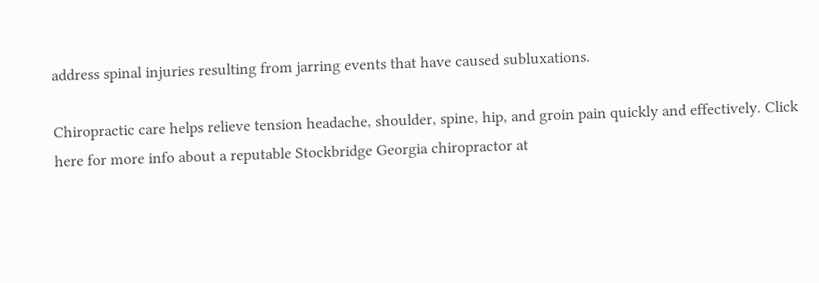address spinal injuries resulting from jarring events that have caused subluxations.

Chiropractic care helps relieve tension headache, shoulder, spine, hip, and groin pain quickly and effectively. Click here for more info about a reputable Stockbridge Georgia chiropractor at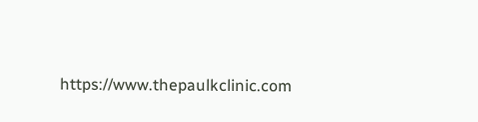https://www.thepaulkclinic.com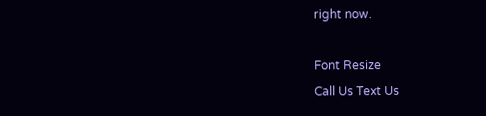right now.

Font Resize
Call Us Text Us